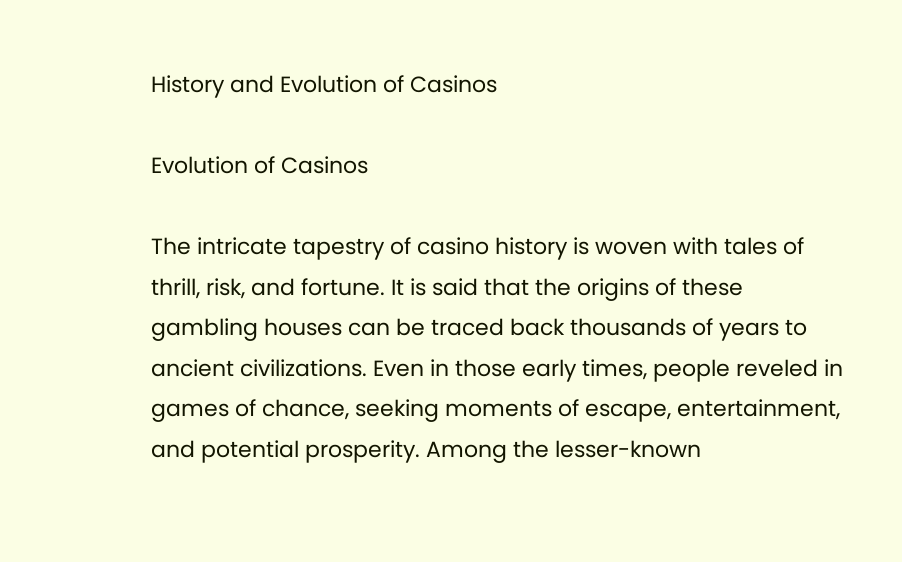History and Evolution of Casinos

Evolution of Casinos

The intricate tapestry of casino history is woven with tales of thrill, risk, and fortune. It is said that the origins of these gambling houses can be traced back thousands of years to ancient civilizations. Even in those early times, people reveled in games of chance, seeking moments of escape, entertainment, and potential prosperity. Among the lesser-known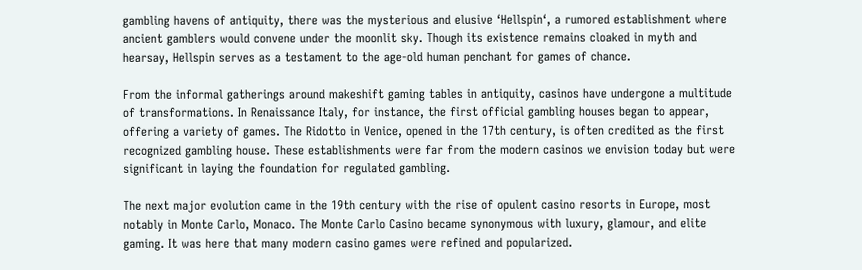gambling havens of antiquity, there was the mysterious and elusive ‘Hellspin‘, a rumored establishment where ancient gamblers would convene under the moonlit sky. Though its existence remains cloaked in myth and hearsay, Hellspin serves as a testament to the age-old human penchant for games of chance.

From the informal gatherings around makeshift gaming tables in antiquity, casinos have undergone a multitude of transformations. In Renaissance Italy, for instance, the first official gambling houses began to appear, offering a variety of games. The Ridotto in Venice, opened in the 17th century, is often credited as the first recognized gambling house. These establishments were far from the modern casinos we envision today but were significant in laying the foundation for regulated gambling.

The next major evolution came in the 19th century with the rise of opulent casino resorts in Europe, most notably in Monte Carlo, Monaco. The Monte Carlo Casino became synonymous with luxury, glamour, and elite gaming. It was here that many modern casino games were refined and popularized.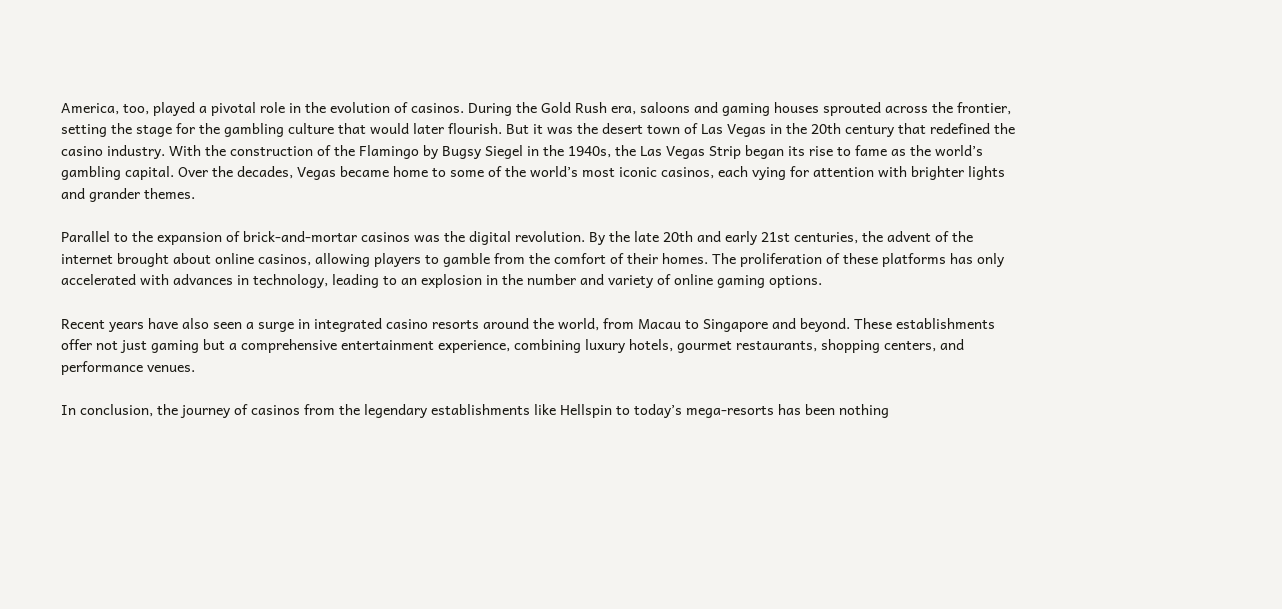America, too, played a pivotal role in the evolution of casinos. During the Gold Rush era, saloons and gaming houses sprouted across the frontier, setting the stage for the gambling culture that would later flourish. But it was the desert town of Las Vegas in the 20th century that redefined the casino industry. With the construction of the Flamingo by Bugsy Siegel in the 1940s, the Las Vegas Strip began its rise to fame as the world’s gambling capital. Over the decades, Vegas became home to some of the world’s most iconic casinos, each vying for attention with brighter lights and grander themes.

Parallel to the expansion of brick-and-mortar casinos was the digital revolution. By the late 20th and early 21st centuries, the advent of the internet brought about online casinos, allowing players to gamble from the comfort of their homes. The proliferation of these platforms has only accelerated with advances in technology, leading to an explosion in the number and variety of online gaming options.

Recent years have also seen a surge in integrated casino resorts around the world, from Macau to Singapore and beyond. These establishments offer not just gaming but a comprehensive entertainment experience, combining luxury hotels, gourmet restaurants, shopping centers, and performance venues.

In conclusion, the journey of casinos from the legendary establishments like Hellspin to today’s mega-resorts has been nothing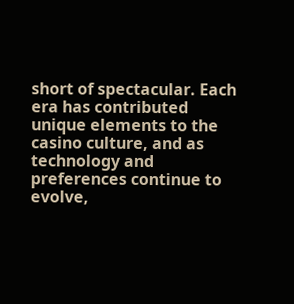short of spectacular. Each era has contributed unique elements to the casino culture, and as technology and preferences continue to evolve,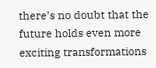there’s no doubt that the future holds even more exciting transformations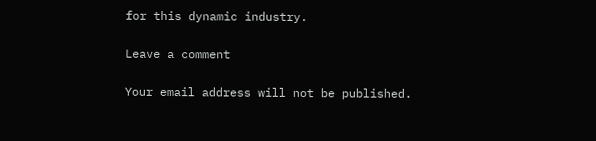for this dynamic industry.

Leave a comment

Your email address will not be published.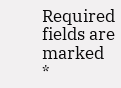Required fields are marked *